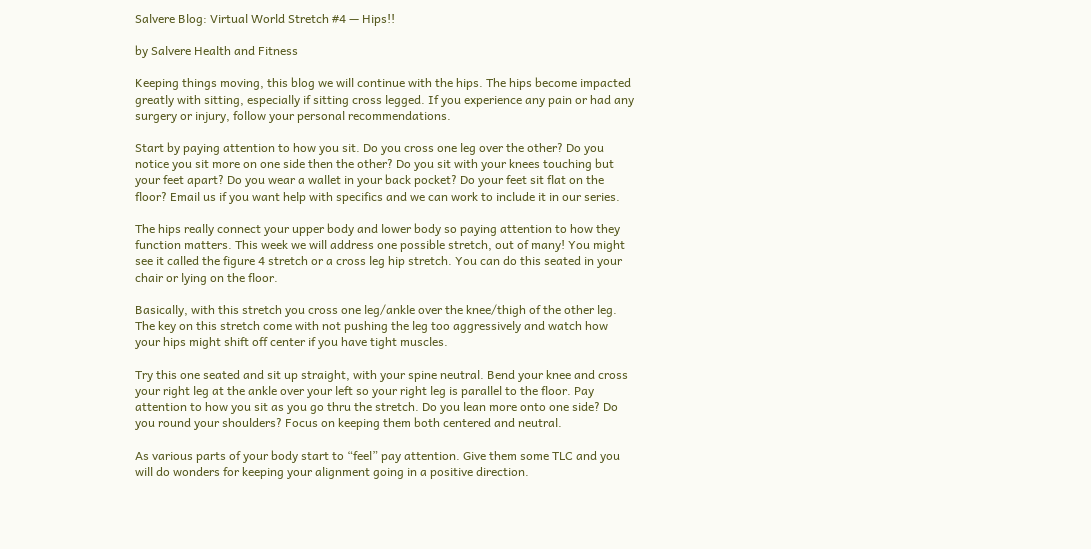Salvere Blog: Virtual World Stretch #4 — Hips!!

by Salvere Health and Fitness

Keeping things moving, this blog we will continue with the hips. The hips become impacted greatly with sitting, especially if sitting cross legged. If you experience any pain or had any surgery or injury, follow your personal recommendations.

Start by paying attention to how you sit. Do you cross one leg over the other? Do you notice you sit more on one side then the other? Do you sit with your knees touching but your feet apart? Do you wear a wallet in your back pocket? Do your feet sit flat on the floor? Email us if you want help with specifics and we can work to include it in our series.

The hips really connect your upper body and lower body so paying attention to how they function matters. This week we will address one possible stretch, out of many! You might see it called the figure 4 stretch or a cross leg hip stretch. You can do this seated in your chair or lying on the floor.

Basically, with this stretch you cross one leg/ankle over the knee/thigh of the other leg. The key on this stretch come with not pushing the leg too aggressively and watch how your hips might shift off center if you have tight muscles.

Try this one seated and sit up straight, with your spine neutral. Bend your knee and cross your right leg at the ankle over your left so your right leg is parallel to the floor. Pay attention to how you sit as you go thru the stretch. Do you lean more onto one side? Do you round your shoulders? Focus on keeping them both centered and neutral.

As various parts of your body start to “feel” pay attention. Give them some TLC and you will do wonders for keeping your alignment going in a positive direction.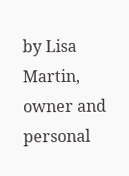by Lisa Martin, owner and personal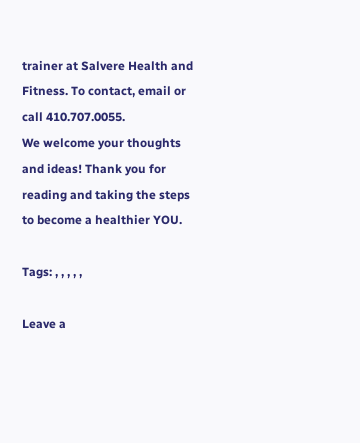trainer at Salvere Health and Fitness. To contact, email or call 410.707.0055.
We welcome your thoughts and ideas! Thank you for reading and taking the steps to become a healthier YOU.

Tags: , , , , ,

Leave a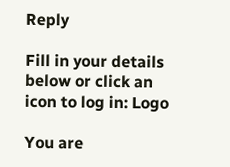Reply

Fill in your details below or click an icon to log in: Logo

You are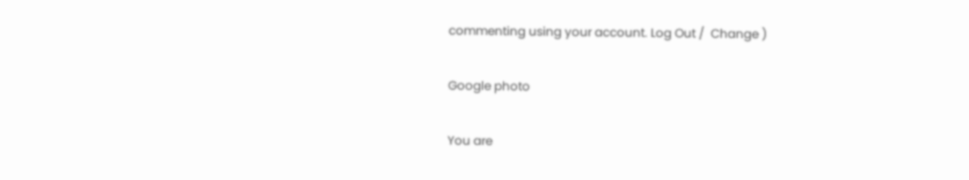commenting using your account. Log Out /  Change )

Google photo

You are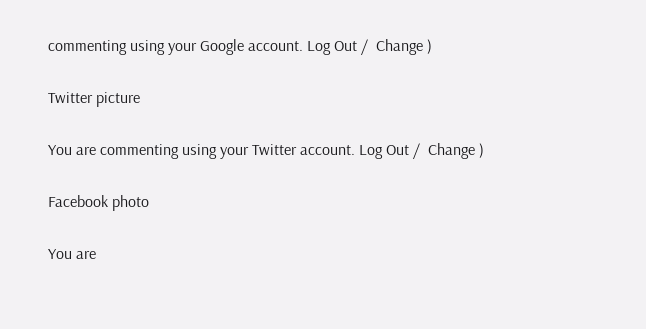commenting using your Google account. Log Out /  Change )

Twitter picture

You are commenting using your Twitter account. Log Out /  Change )

Facebook photo

You are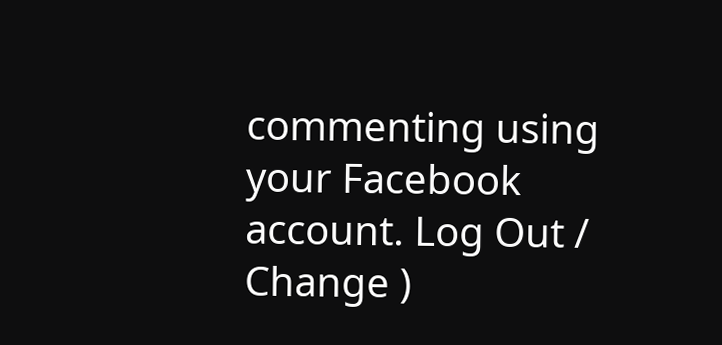commenting using your Facebook account. Log Out /  Change )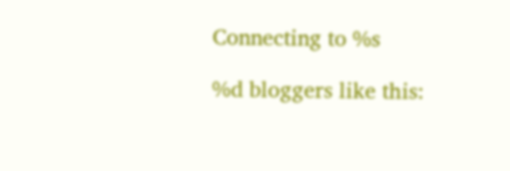Connecting to %s

%d bloggers like this: